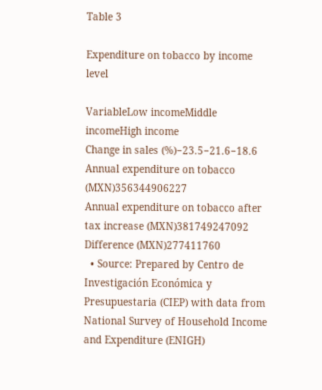Table 3

Expenditure on tobacco by income level

VariableLow incomeMiddle incomeHigh income
Change in sales (%)−23.5−21.6−18.6
Annual expenditure on tobacco (MXN)356344906227
Annual expenditure on tobacco after tax increase (MXN)381749247092
Difference (MXN)277411760
  • Source: Prepared by Centro de Investigación Económica y Presupuestaria (CIEP) with data from National Survey of Household Income and Expenditure (ENIGH)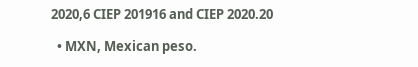2020,6 CIEP 201916 and CIEP 2020.20

  • MXN, Mexican peso.